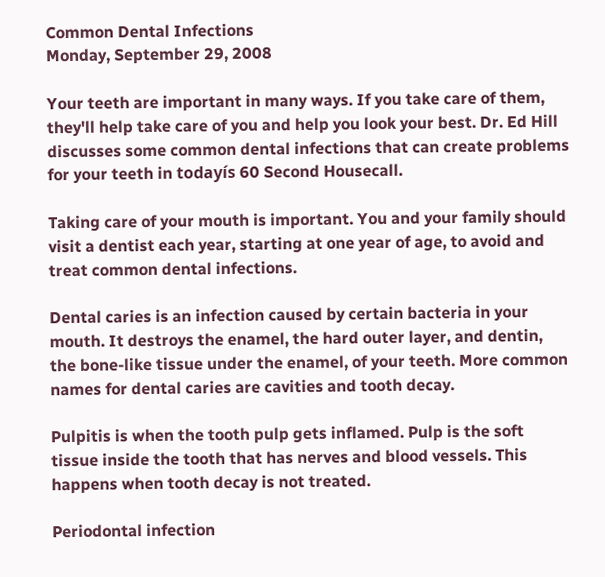Common Dental Infections
Monday, September 29, 2008

Your teeth are important in many ways. If you take care of them, they'll help take care of you and help you look your best. Dr. Ed Hill discusses some common dental infections that can create problems for your teeth in todayís 60 Second Housecall.

Taking care of your mouth is important. You and your family should visit a dentist each year, starting at one year of age, to avoid and treat common dental infections.

Dental caries is an infection caused by certain bacteria in your mouth. It destroys the enamel, the hard outer layer, and dentin, the bone-like tissue under the enamel, of your teeth. More common names for dental caries are cavities and tooth decay.

Pulpitis is when the tooth pulp gets inflamed. Pulp is the soft tissue inside the tooth that has nerves and blood vessels. This happens when tooth decay is not treated.

Periodontal infection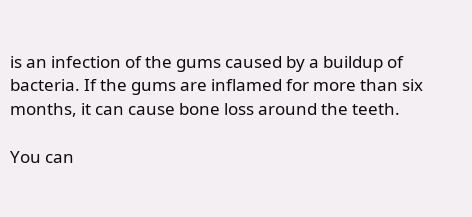is an infection of the gums caused by a buildup of bacteria. If the gums are inflamed for more than six months, it can cause bone loss around the teeth.

You can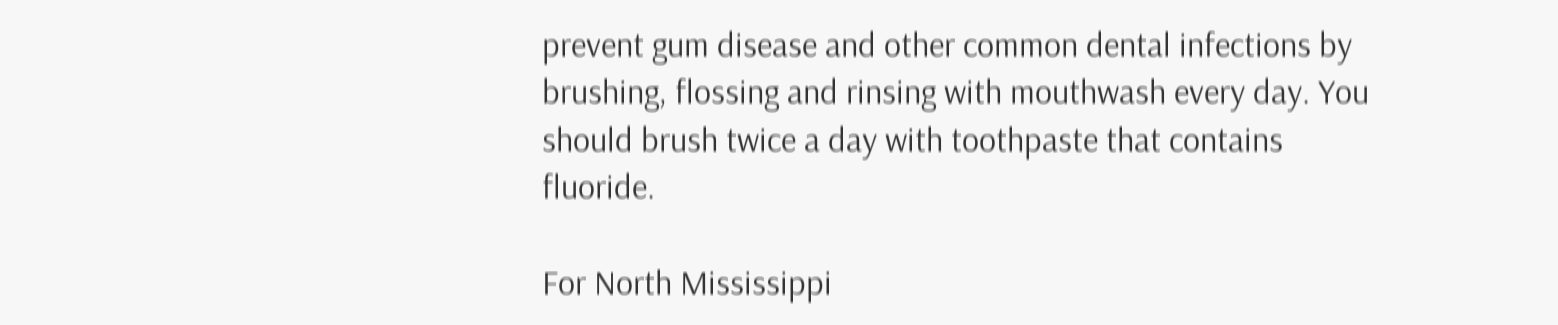prevent gum disease and other common dental infections by brushing, flossing and rinsing with mouthwash every day. You should brush twice a day with toothpaste that contains fluoride.

For North Mississippi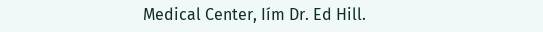Medical Center, Iím Dr. Ed Hill.